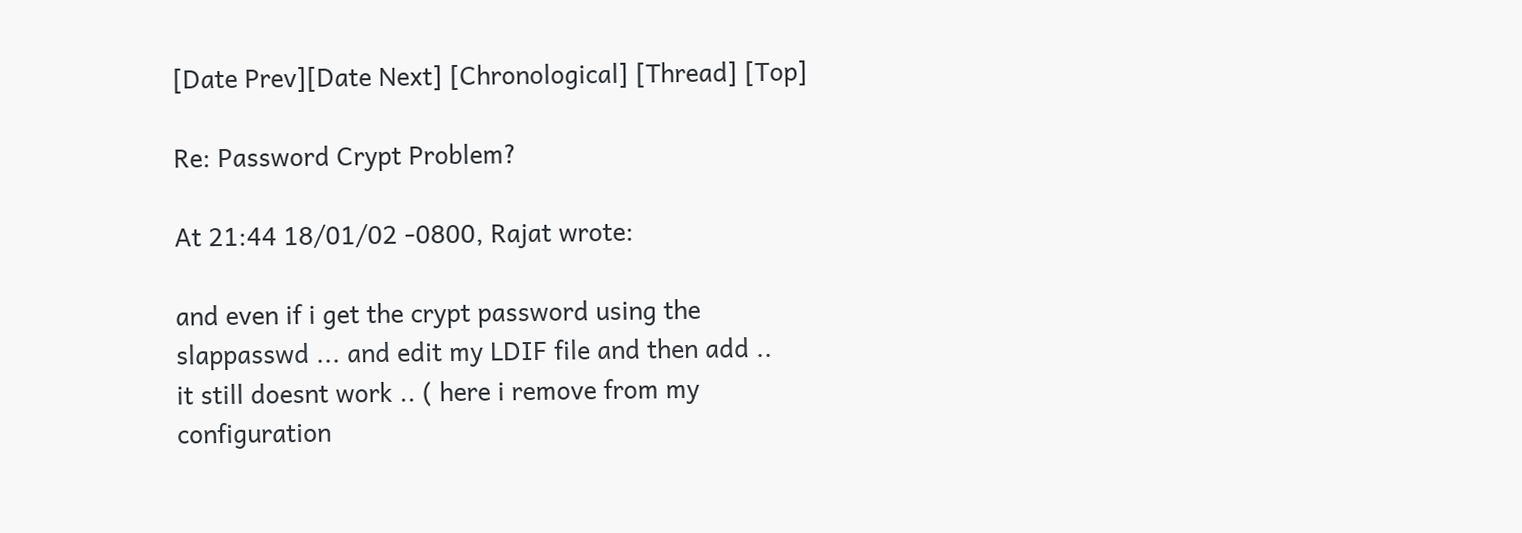[Date Prev][Date Next] [Chronological] [Thread] [Top]

Re: Password Crypt Problem?

At 21:44 18/01/02 -0800, Rajat wrote:

and even if i get the crypt password using the
slappasswd ... and edit my LDIF file and then add ..
it still doesnt work .. ( here i remove from my
configuration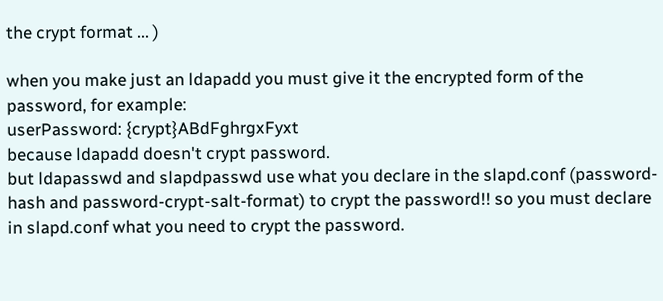the crypt format ... )

when you make just an ldapadd you must give it the encrypted form of the password, for example:
userPassword: {crypt}ABdFghrgxFyxt
because ldapadd doesn't crypt password.
but ldapasswd and slapdpasswd use what you declare in the slapd.conf (password-hash and password-crypt-salt-format) to crypt the password!! so you must declare in slapd.conf what you need to crypt the password.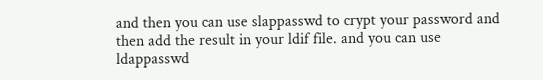and then you can use slappasswd to crypt your password and then add the result in your ldif file. and you can use ldappasswd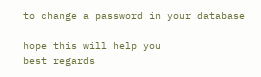to change a password in your database

hope this will help you
best regards